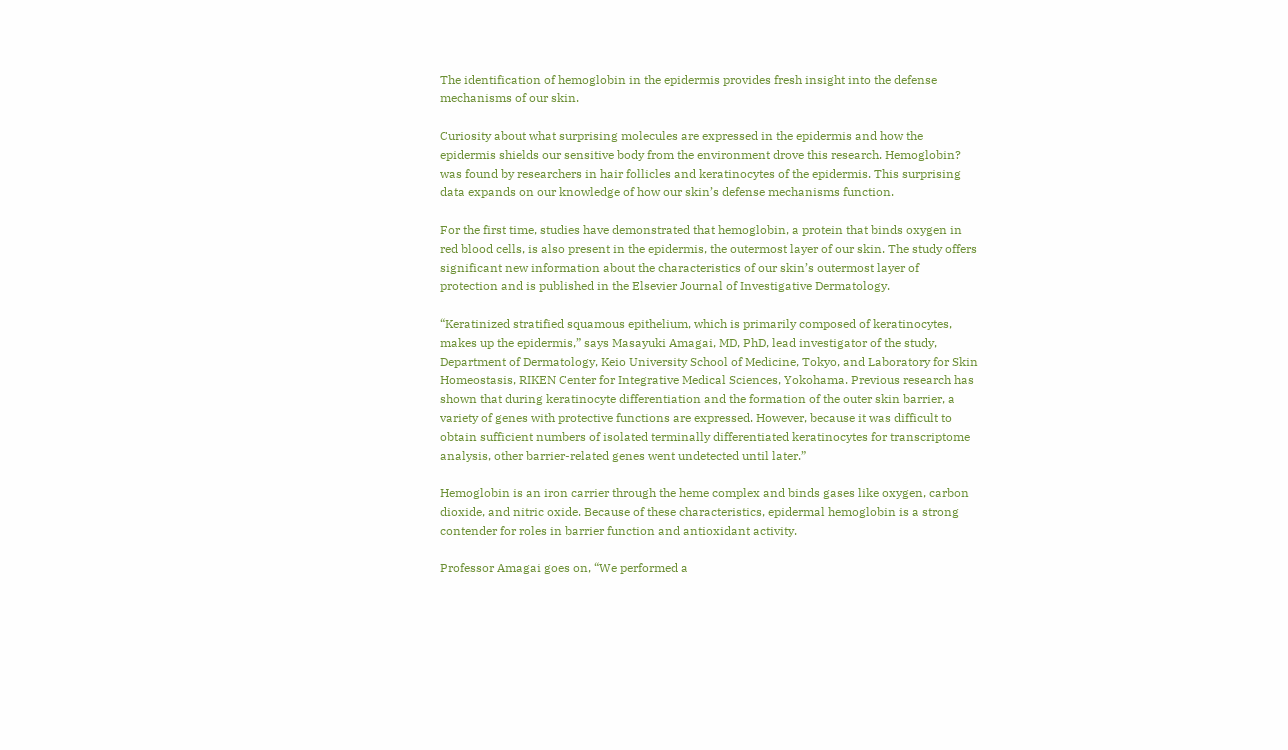The identification of hemoglobin in the epidermis provides fresh insight into the defense mechanisms of our skin.

Curiosity about what surprising molecules are expressed in the epidermis and how the epidermis shields our sensitive body from the environment drove this research. Hemoglobin? was found by researchers in hair follicles and keratinocytes of the epidermis. This surprising data expands on our knowledge of how our skin’s defense mechanisms function.

For the first time, studies have demonstrated that hemoglobin, a protein that binds oxygen in red blood cells, is also present in the epidermis, the outermost layer of our skin. The study offers significant new information about the characteristics of our skin’s outermost layer of protection and is published in the Elsevier Journal of Investigative Dermatology.

“Keratinized stratified squamous epithelium, which is primarily composed of keratinocytes, makes up the epidermis,” says Masayuki Amagai, MD, PhD, lead investigator of the study, Department of Dermatology, Keio University School of Medicine, Tokyo, and Laboratory for Skin Homeostasis, RIKEN Center for Integrative Medical Sciences, Yokohama. Previous research has shown that during keratinocyte differentiation and the formation of the outer skin barrier, a variety of genes with protective functions are expressed. However, because it was difficult to obtain sufficient numbers of isolated terminally differentiated keratinocytes for transcriptome analysis, other barrier-related genes went undetected until later.”

Hemoglobin is an iron carrier through the heme complex and binds gases like oxygen, carbon dioxide, and nitric oxide. Because of these characteristics, epidermal hemoglobin is a strong contender for roles in barrier function and antioxidant activity.

Professor Amagai goes on, “We performed a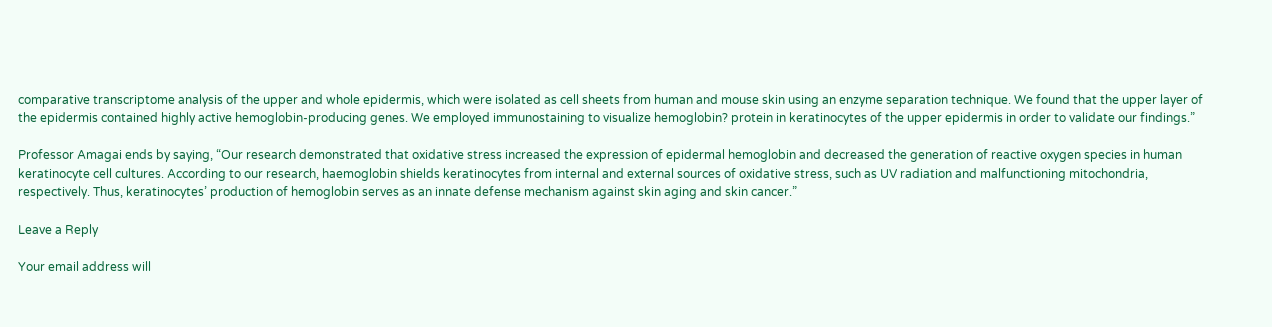comparative transcriptome analysis of the upper and whole epidermis, which were isolated as cell sheets from human and mouse skin using an enzyme separation technique. We found that the upper layer of the epidermis contained highly active hemoglobin-producing genes. We employed immunostaining to visualize hemoglobin? protein in keratinocytes of the upper epidermis in order to validate our findings.”

Professor Amagai ends by saying, “Our research demonstrated that oxidative stress increased the expression of epidermal hemoglobin and decreased the generation of reactive oxygen species in human keratinocyte cell cultures. According to our research, haemoglobin shields keratinocytes from internal and external sources of oxidative stress, such as UV radiation and malfunctioning mitochondria, respectively. Thus, keratinocytes’ production of hemoglobin serves as an innate defense mechanism against skin aging and skin cancer.”

Leave a Reply

Your email address will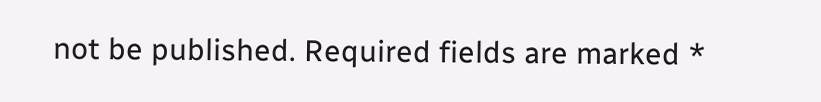not be published. Required fields are marked *